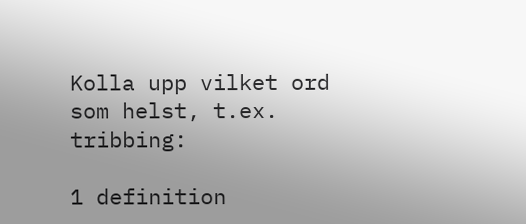Kolla upp vilket ord som helst, t.ex. tribbing:

1 definition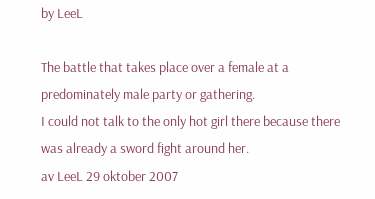by LeeL

The battle that takes place over a female at a predominately male party or gathering.
I could not talk to the only hot girl there because there was already a sword fight around her.
av LeeL 29 oktober 2007